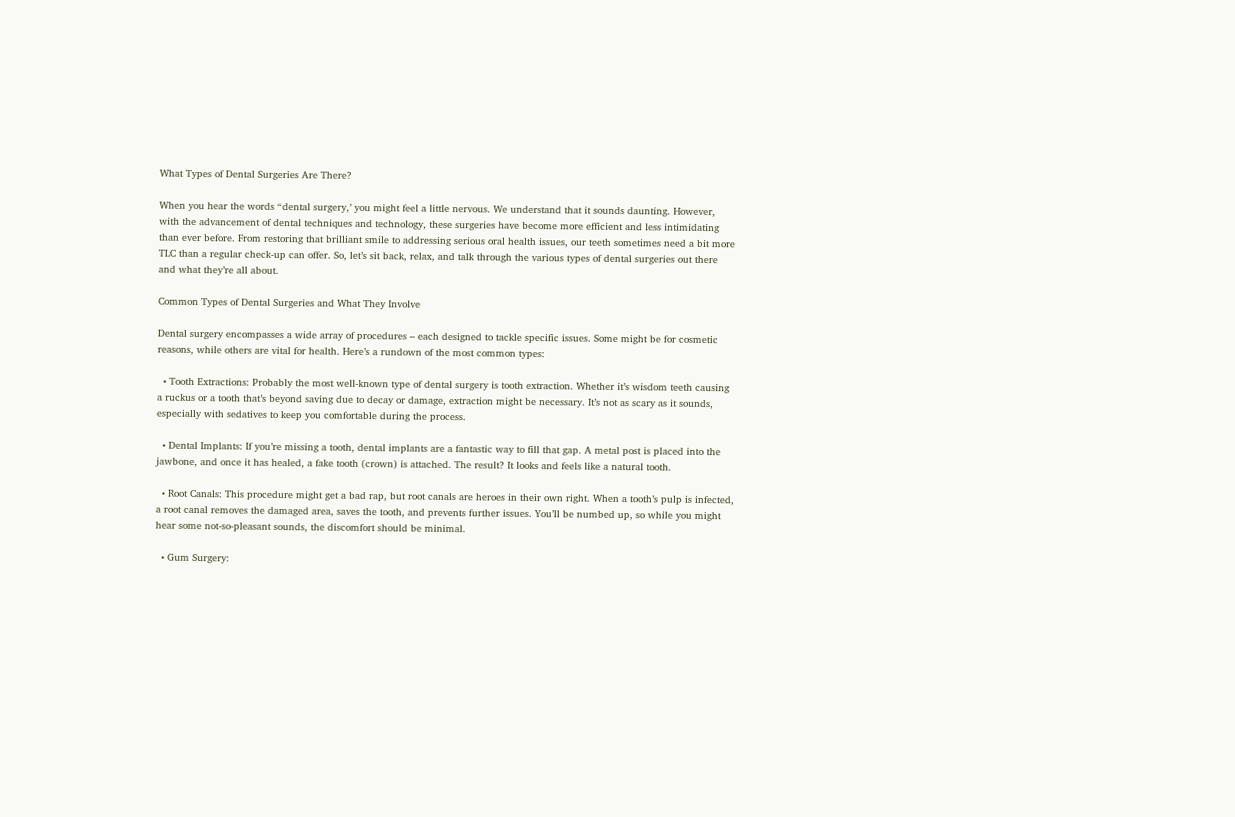What Types of Dental Surgeries Are There?

When you hear the words “dental surgery,’ you might feel a little nervous. We understand that it sounds daunting. However, with the advancement of dental techniques and technology, these surgeries have become more efficient and less intimidating than ever before. From restoring that brilliant smile to addressing serious oral health issues, our teeth sometimes need a bit more TLC than a regular check-up can offer. So, let’s sit back, relax, and talk through the various types of dental surgeries out there and what they’re all about.

Common Types of Dental Surgeries and What They Involve

Dental surgery encompasses a wide array of procedures – each designed to tackle specific issues. Some might be for cosmetic reasons, while others are vital for health. Here’s a rundown of the most common types:

  • Tooth Extractions: Probably the most well-known type of dental surgery is tooth extraction. Whether it’s wisdom teeth causing a ruckus or a tooth that’s beyond saving due to decay or damage, extraction might be necessary. It’s not as scary as it sounds, especially with sedatives to keep you comfortable during the process.

  • Dental Implants: If you’re missing a tooth, dental implants are a fantastic way to fill that gap. A metal post is placed into the jawbone, and once it has healed, a fake tooth (crown) is attached. The result? It looks and feels like a natural tooth.

  • Root Canals: This procedure might get a bad rap, but root canals are heroes in their own right. When a tooth’s pulp is infected, a root canal removes the damaged area, saves the tooth, and prevents further issues. You’ll be numbed up, so while you might hear some not-so-pleasant sounds, the discomfort should be minimal.

  • Gum Surgery: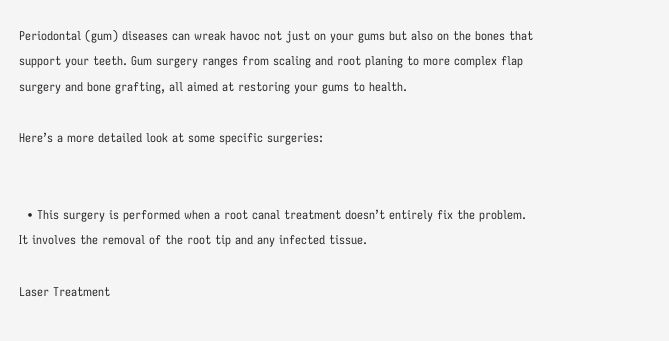Periodontal (gum) diseases can wreak havoc not just on your gums but also on the bones that support your teeth. Gum surgery ranges from scaling and root planing to more complex flap surgery and bone grafting, all aimed at restoring your gums to health.

Here’s a more detailed look at some specific surgeries:


  • This surgery is performed when a root canal treatment doesn’t entirely fix the problem. It involves the removal of the root tip and any infected tissue.

Laser Treatment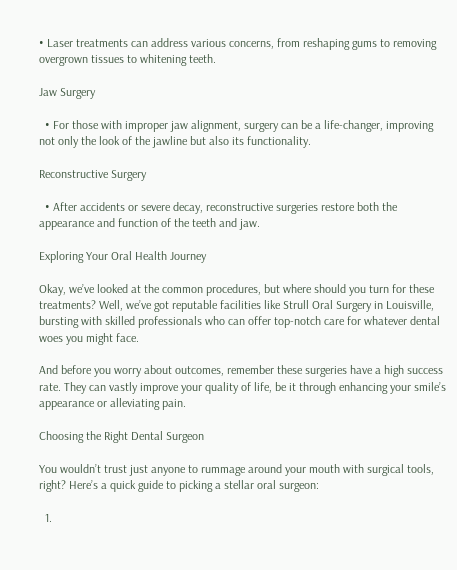• Laser treatments can address various concerns, from reshaping gums to removing overgrown tissues to whitening teeth.

Jaw Surgery

  • For those with improper jaw alignment, surgery can be a life-changer, improving not only the look of the jawline but also its functionality.

Reconstructive Surgery

  • After accidents or severe decay, reconstructive surgeries restore both the appearance and function of the teeth and jaw.

Exploring Your Oral Health Journey

Okay, we’ve looked at the common procedures, but where should you turn for these treatments? Well, we’ve got reputable facilities like Strull Oral Surgery in Louisville, bursting with skilled professionals who can offer top-notch care for whatever dental woes you might face.

And before you worry about outcomes, remember these surgeries have a high success rate. They can vastly improve your quality of life, be it through enhancing your smile’s appearance or alleviating pain.

Choosing the Right Dental Surgeon

You wouldn’t trust just anyone to rummage around your mouth with surgical tools, right? Here’s a quick guide to picking a stellar oral surgeon:

  1.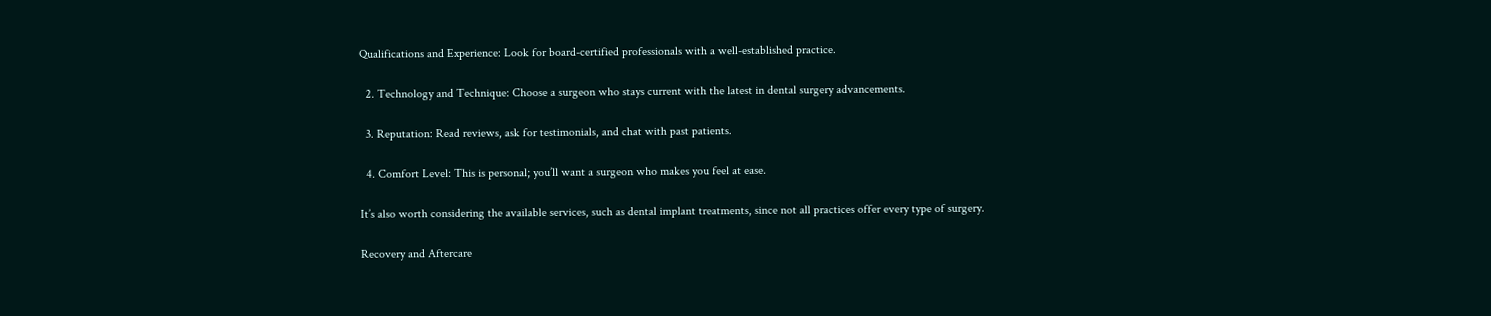Qualifications and Experience: Look for board-certified professionals with a well-established practice.

  2. Technology and Technique: Choose a surgeon who stays current with the latest in dental surgery advancements.

  3. Reputation: Read reviews, ask for testimonials, and chat with past patients.

  4. Comfort Level: This is personal; you’ll want a surgeon who makes you feel at ease.

It’s also worth considering the available services, such as dental implant treatments, since not all practices offer every type of surgery.

Recovery and Aftercare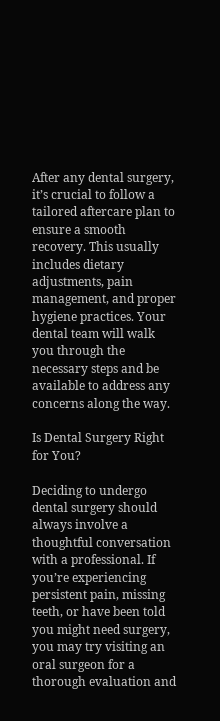After any dental surgery, it’s crucial to follow a tailored aftercare plan to ensure a smooth recovery. This usually includes dietary adjustments, pain management, and proper hygiene practices. Your dental team will walk you through the necessary steps and be available to address any concerns along the way.

Is Dental Surgery Right for You?

Deciding to undergo dental surgery should always involve a thoughtful conversation with a professional. If you’re experiencing persistent pain, missing teeth, or have been told you might need surgery, you may try visiting an oral surgeon for a thorough evaluation and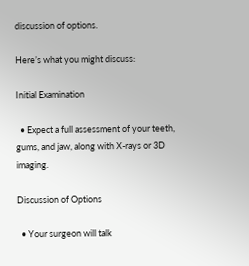discussion of options.

Here’s what you might discuss:

Initial Examination

  • Expect a full assessment of your teeth, gums, and jaw, along with X-rays or 3D imaging.

Discussion of Options

  • Your surgeon will talk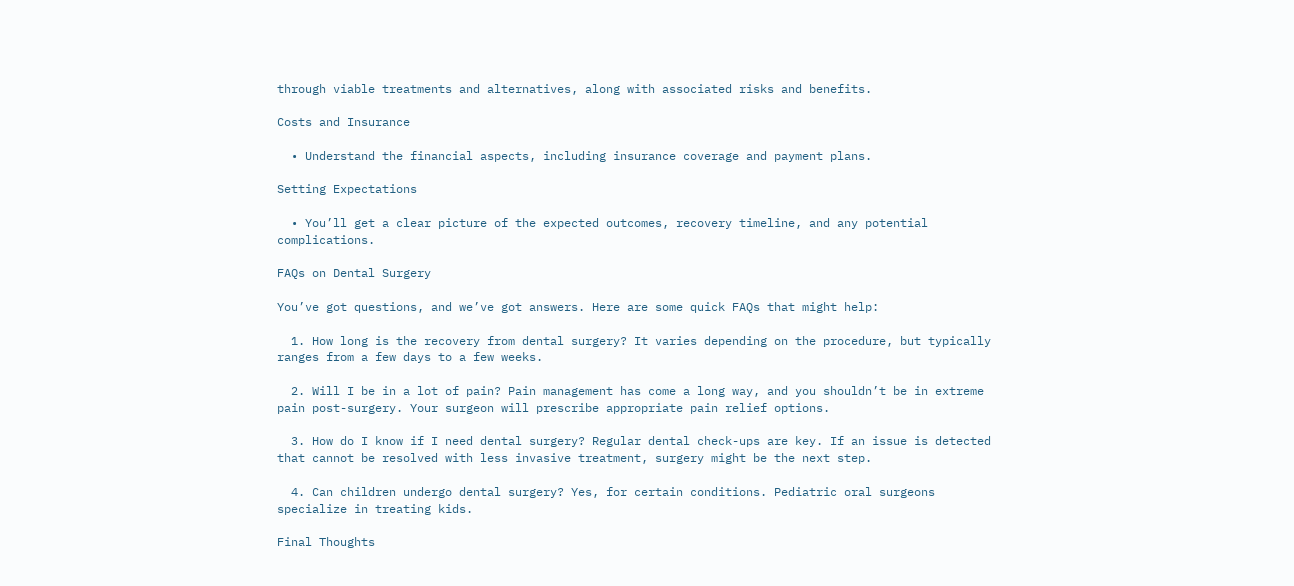through viable treatments and alternatives, along with associated risks and benefits.

Costs and Insurance

  • Understand the financial aspects, including insurance coverage and payment plans.

Setting Expectations

  • You’ll get a clear picture of the expected outcomes, recovery timeline, and any potential complications.

FAQs on Dental Surgery

You’ve got questions, and we’ve got answers. Here are some quick FAQs that might help:

  1. How long is the recovery from dental surgery? It varies depending on the procedure, but typically ranges from a few days to a few weeks.

  2. Will I be in a lot of pain? Pain management has come a long way, and you shouldn’t be in extreme pain post-surgery. Your surgeon will prescribe appropriate pain relief options.

  3. How do I know if I need dental surgery? Regular dental check-ups are key. If an issue is detected that cannot be resolved with less invasive treatment, surgery might be the next step.

  4. Can children undergo dental surgery? Yes, for certain conditions. Pediatric oral surgeons specialize in treating kids.

Final Thoughts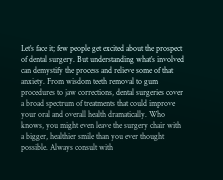Let’s face it; few people get excited about the prospect of dental surgery. But understanding what’s involved can demystify the process and relieve some of that anxiety. From wisdom teeth removal to gum procedures to jaw corrections, dental surgeries cover a broad spectrum of treatments that could improve your oral and overall health dramatically. Who knows, you might even leave the surgery chair with a bigger, healthier smile than you ever thought possible. Always consult with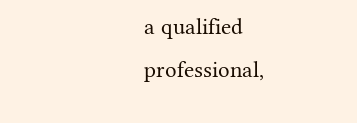a qualified professional,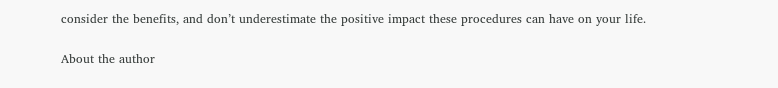consider the benefits, and don’t underestimate the positive impact these procedures can have on your life.

About the author